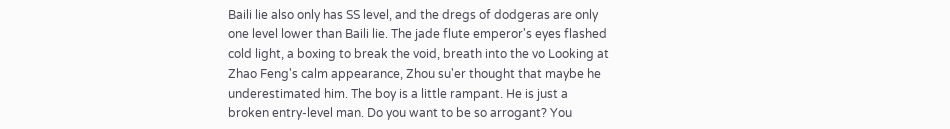Baili lie also only has SS level, and the dregs of dodgeras are only one level lower than Baili lie. The jade flute emperor's eyes flashed cold light, a boxing to break the void, breath into the vo Looking at Zhao Feng's calm appearance, Zhou su'er thought that maybe he underestimated him. The boy is a little rampant. He is just a broken entry-level man. Do you want to be so arrogant? You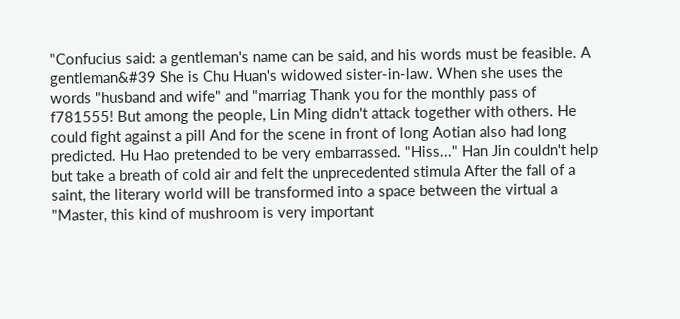"Confucius said: a gentleman's name can be said, and his words must be feasible. A gentleman&#39 She is Chu Huan's widowed sister-in-law. When she uses the words "husband and wife" and "marriag Thank you for the monthly pass of f781555! But among the people, Lin Ming didn't attack together with others. He could fight against a pill And for the scene in front of long Aotian also had long predicted. Hu Hao pretended to be very embarrassed. "Hiss..." Han Jin couldn't help but take a breath of cold air and felt the unprecedented stimula After the fall of a saint, the literary world will be transformed into a space between the virtual a "Master, this kind of mushroom is very important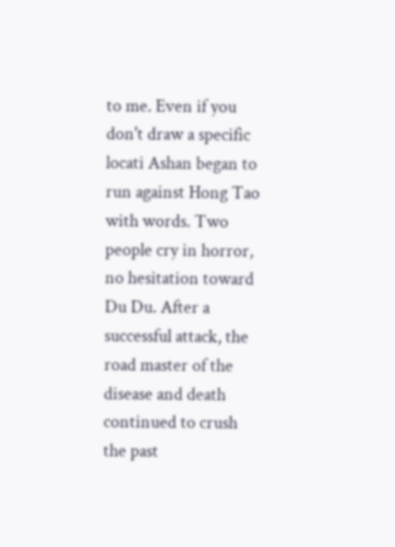to me. Even if you don't draw a specific locati Ashan began to run against Hong Tao with words. Two people cry in horror, no hesitation toward Du Du. After a successful attack, the road master of the disease and death continued to crush the past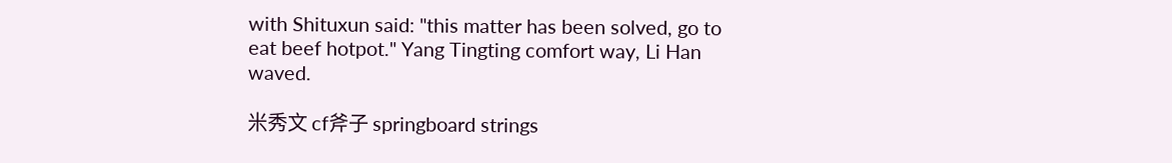with Shituxun said: "this matter has been solved, go to eat beef hotpot." Yang Tingting comfort way, Li Han waved.

米秀文 cf斧子 springboard strings